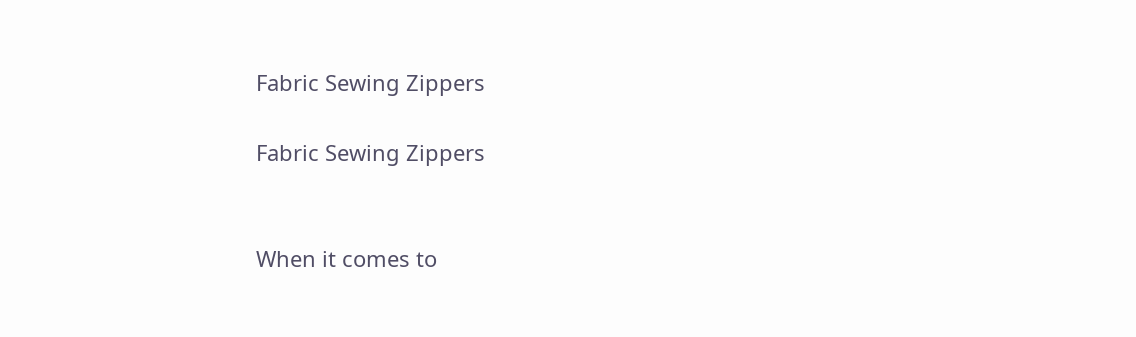Fabric Sewing Zippers

Fabric Sewing Zippers


When it comes to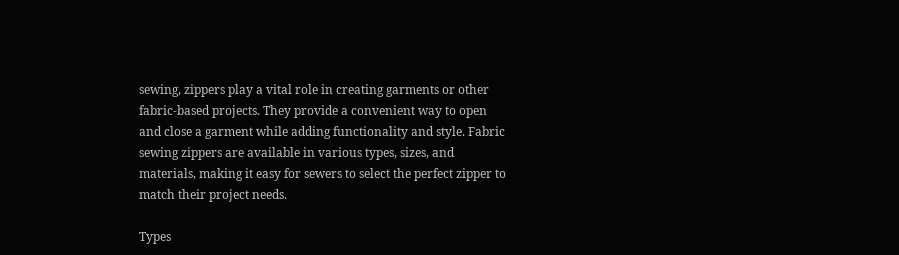sewing, zippers play a vital role in creating garments or other fabric-based projects. They provide a convenient way to open and close a garment while adding functionality and style. Fabric sewing zippers are available in various types, sizes, and materials, making it easy for sewers to select the perfect zipper to match their project needs.

Types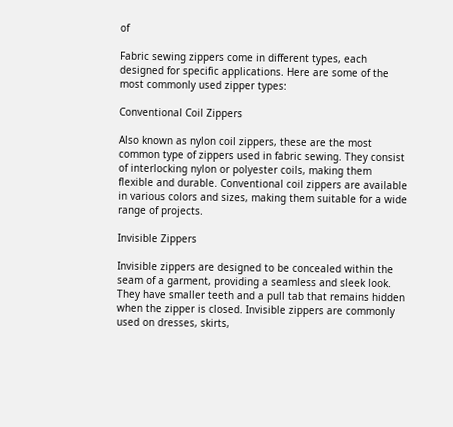of

Fabric sewing zippers come in different types, each designed for specific applications. Here are some of the most commonly used zipper types:

Conventional Coil Zippers

Also known as nylon coil zippers, these are the most common type of zippers used in fabric sewing. They consist of interlocking nylon or polyester coils, making them flexible and durable. Conventional coil zippers are available in various colors and sizes, making them suitable for a wide range of projects.

Invisible Zippers

Invisible zippers are designed to be concealed within the seam of a garment, providing a seamless and sleek look. They have smaller teeth and a pull tab that remains hidden when the zipper is closed. Invisible zippers are commonly used on dresses, skirts,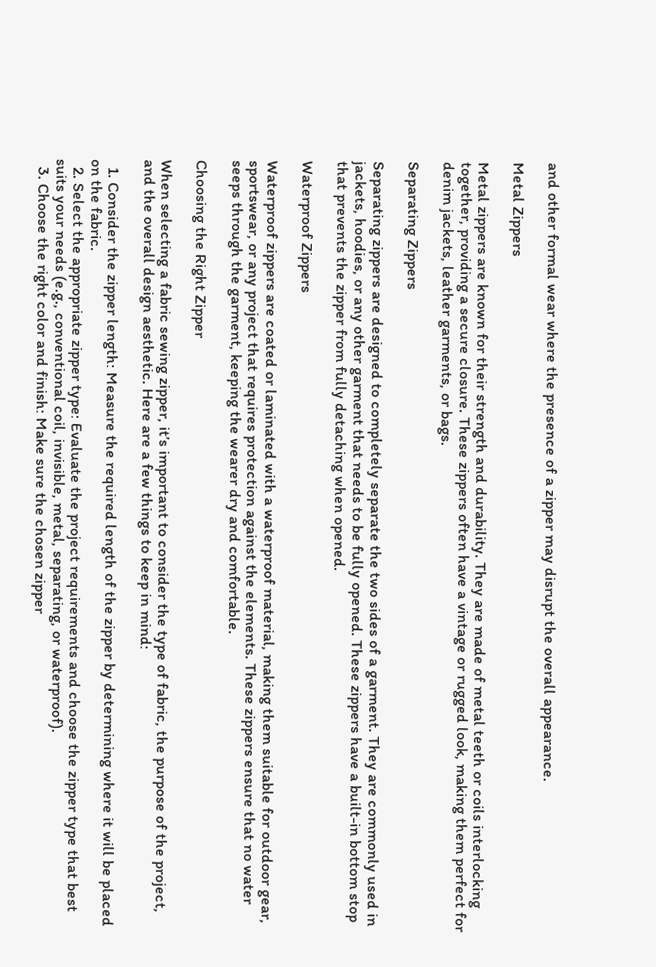and other formal wear where the presence of a zipper may disrupt the overall appearance.

Metal Zippers

Metal zippers are known for their strength and durability. They are made of metal teeth or coils interlocking together, providing a secure closure. These zippers often have a vintage or rugged look, making them perfect for denim jackets, leather garments, or bags.

Separating Zippers

Separating zippers are designed to completely separate the two sides of a garment. They are commonly used in jackets, hoodies, or any other garment that needs to be fully opened. These zippers have a built-in bottom stop that prevents the zipper from fully detaching when opened.

Waterproof Zippers

Waterproof zippers are coated or laminated with a waterproof material, making them suitable for outdoor gear, sportswear, or any project that requires protection against the elements. These zippers ensure that no water seeps through the garment, keeping the wearer dry and comfortable.

Choosing the Right Zipper

When selecting a fabric sewing zipper, it’s important to consider the type of fabric, the purpose of the project, and the overall design aesthetic. Here are a few things to keep in mind:

  1. Consider the zipper length: Measure the required length of the zipper by determining where it will be placed on the fabric.
  2. Select the appropriate zipper type: Evaluate the project requirements and choose the zipper type that best suits your needs (e.g., conventional coil, invisible, metal, separating, or waterproof).
  3. Choose the right color and finish: Make sure the chosen zipper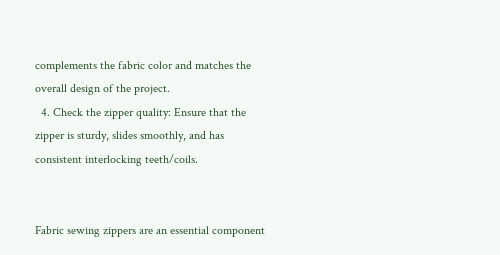complements the fabric color and matches the overall design of the project.
  4. Check the zipper quality: Ensure that the zipper is sturdy, slides smoothly, and has consistent interlocking teeth/coils.


Fabric sewing zippers are an essential component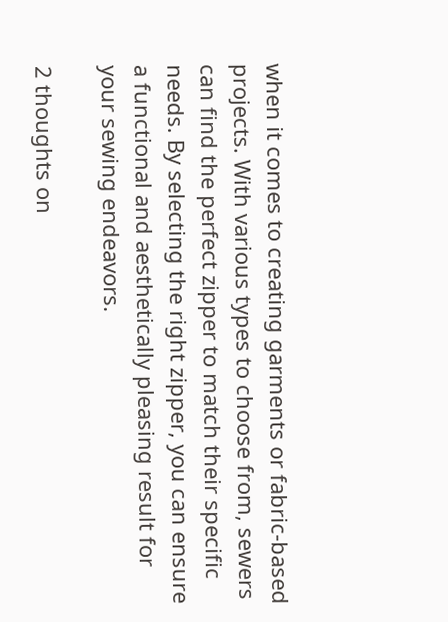when it comes to creating garments or fabric-based projects. With various types to choose from, sewers can find the perfect zipper to match their specific needs. By selecting the right zipper, you can ensure a functional and aesthetically pleasing result for your sewing endeavors.

2 thoughts on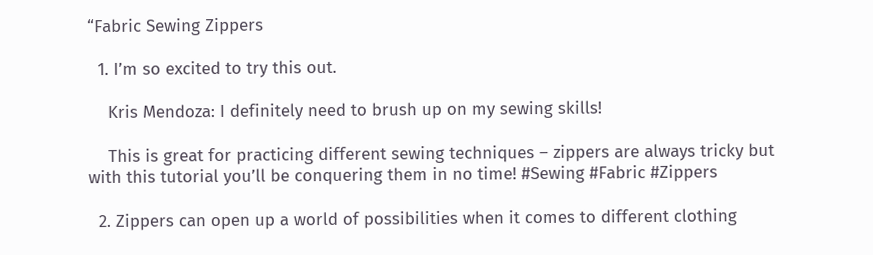“Fabric Sewing Zippers

  1. I’m so excited to try this out.

    Kris Mendoza: I definitely need to brush up on my sewing skills!

    This is great for practicing different sewing techniques – zippers are always tricky but with this tutorial you’ll be conquering them in no time! #Sewing #Fabric #Zippers

  2. Zippers can open up a world of possibilities when it comes to different clothing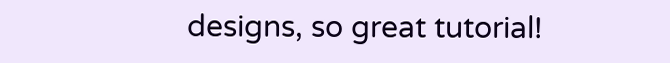designs, so great tutorial!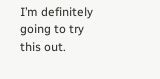I’m definitely going to try this out.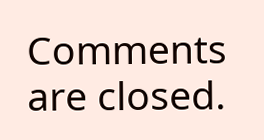Comments are closed.